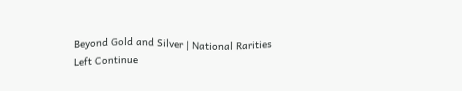Beyond Gold and Silver | National Rarities
Left Continue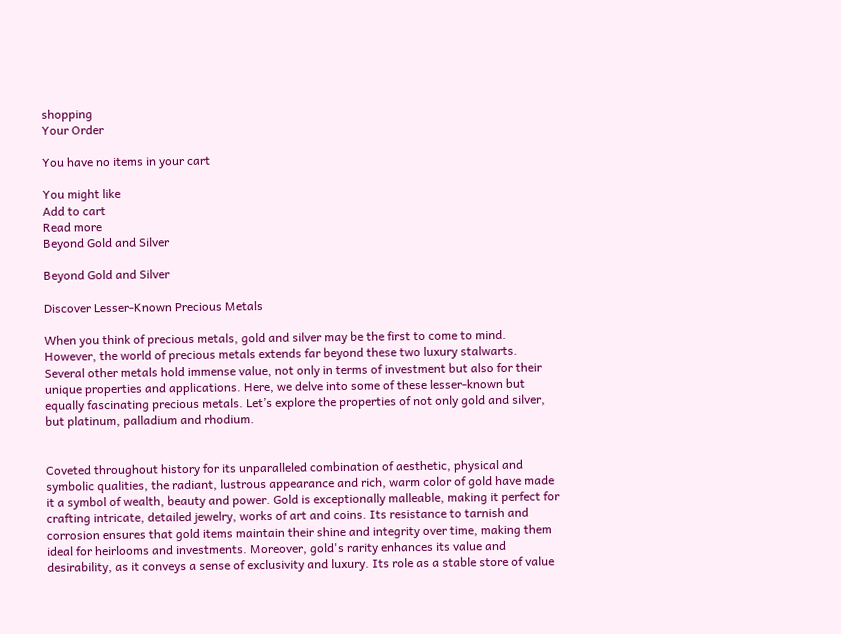shopping
Your Order

You have no items in your cart

You might like
Add to cart
Read more
Beyond Gold and Silver

Beyond Gold and Silver

Discover Lesser-Known Precious Metals

When you think of precious metals, gold and silver may be the first to come to mind. However, the world of precious metals extends far beyond these two luxury stalwarts. Several other metals hold immense value, not only in terms of investment but also for their unique properties and applications. Here, we delve into some of these lesser-known but equally fascinating precious metals. Let’s explore the properties of not only gold and silver, but platinum, palladium and rhodium.


Coveted throughout history for its unparalleled combination of aesthetic, physical and symbolic qualities, the radiant, lustrous appearance and rich, warm color of gold have made it a symbol of wealth, beauty and power. Gold is exceptionally malleable, making it perfect for crafting intricate, detailed jewelry, works of art and coins. Its resistance to tarnish and corrosion ensures that gold items maintain their shine and integrity over time, making them ideal for heirlooms and investments. Moreover, gold's rarity enhances its value and desirability, as it conveys a sense of exclusivity and luxury. Its role as a stable store of value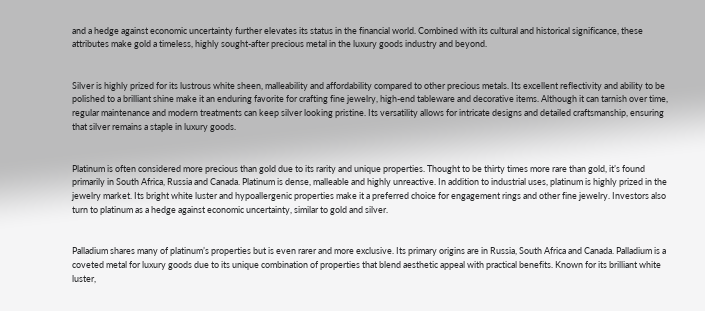and a hedge against economic uncertainty further elevates its status in the financial world. Combined with its cultural and historical significance, these attributes make gold a timeless, highly sought-after precious metal in the luxury goods industry and beyond.


Silver is highly prized for its lustrous white sheen, malleability and affordability compared to other precious metals. Its excellent reflectivity and ability to be polished to a brilliant shine make it an enduring favorite for crafting fine jewelry, high-end tableware and decorative items. Although it can tarnish over time, regular maintenance and modern treatments can keep silver looking pristine. Its versatility allows for intricate designs and detailed craftsmanship, ensuring that silver remains a staple in luxury goods.


Platinum is often considered more precious than gold due to its rarity and unique properties. Thought to be thirty times more rare than gold, it’s found primarily in South Africa, Russia and Canada. Platinum is dense, malleable and highly unreactive. In addition to industrial uses, platinum is highly prized in the jewelry market. Its bright white luster and hypoallergenic properties make it a preferred choice for engagement rings and other fine jewelry. Investors also turn to platinum as a hedge against economic uncertainty, similar to gold and silver.


Palladium shares many of platinum’s properties but is even rarer and more exclusive. Its primary origins are in Russia, South Africa and Canada. Palladium is a coveted metal for luxury goods due to its unique combination of properties that blend aesthetic appeal with practical benefits. Known for its brilliant white luster,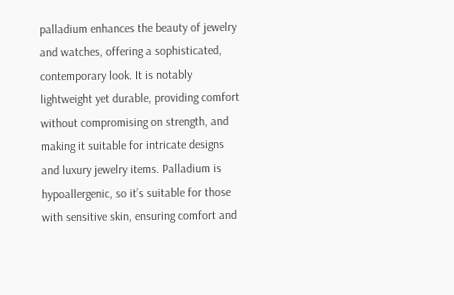palladium enhances the beauty of jewelry and watches, offering a sophisticated, contemporary look. It is notably lightweight yet durable, providing comfort without compromising on strength, and making it suitable for intricate designs and luxury jewelry items. Palladium is hypoallergenic, so it’s suitable for those with sensitive skin, ensuring comfort and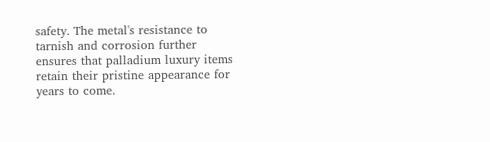safety. The metal's resistance to tarnish and corrosion further ensures that palladium luxury items retain their pristine appearance for years to come.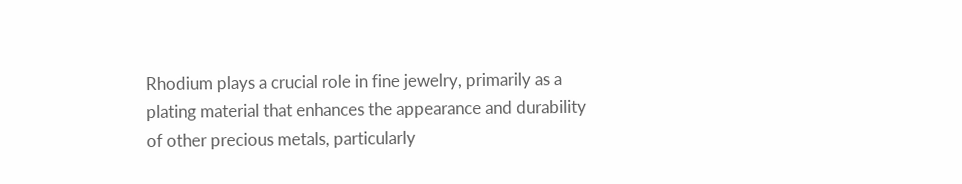Rhodium plays a crucial role in fine jewelry, primarily as a plating material that enhances the appearance and durability of other precious metals, particularly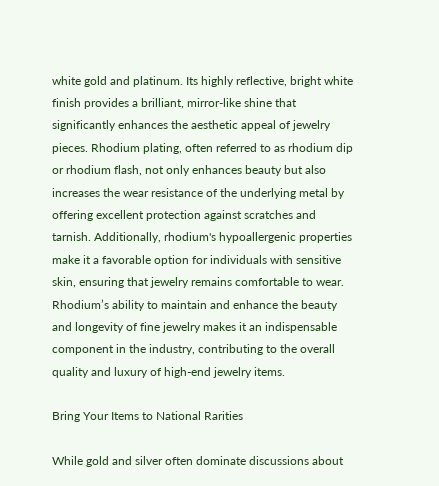white gold and platinum. Its highly reflective, bright white finish provides a brilliant, mirror-like shine that significantly enhances the aesthetic appeal of jewelry pieces. Rhodium plating, often referred to as rhodium dip or rhodium flash, not only enhances beauty but also increases the wear resistance of the underlying metal by offering excellent protection against scratches and tarnish. Additionally, rhodium's hypoallergenic properties make it a favorable option for individuals with sensitive skin, ensuring that jewelry remains comfortable to wear. Rhodium’s ability to maintain and enhance the beauty and longevity of fine jewelry makes it an indispensable component in the industry, contributing to the overall quality and luxury of high-end jewelry items.

Bring Your Items to National Rarities

While gold and silver often dominate discussions about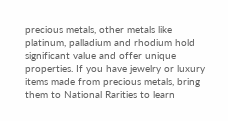precious metals, other metals like platinum, palladium and rhodium hold significant value and offer unique properties. If you have jewelry or luxury items made from precious metals, bring them to National Rarities to learn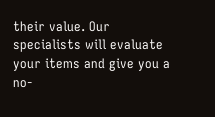their value. Our specialists will evaluate your items and give you a no-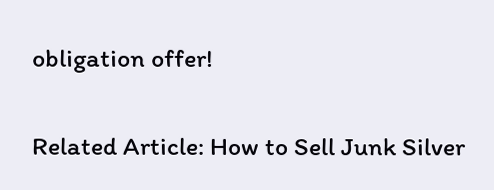obligation offer!

Related Article: How to Sell Junk Silver